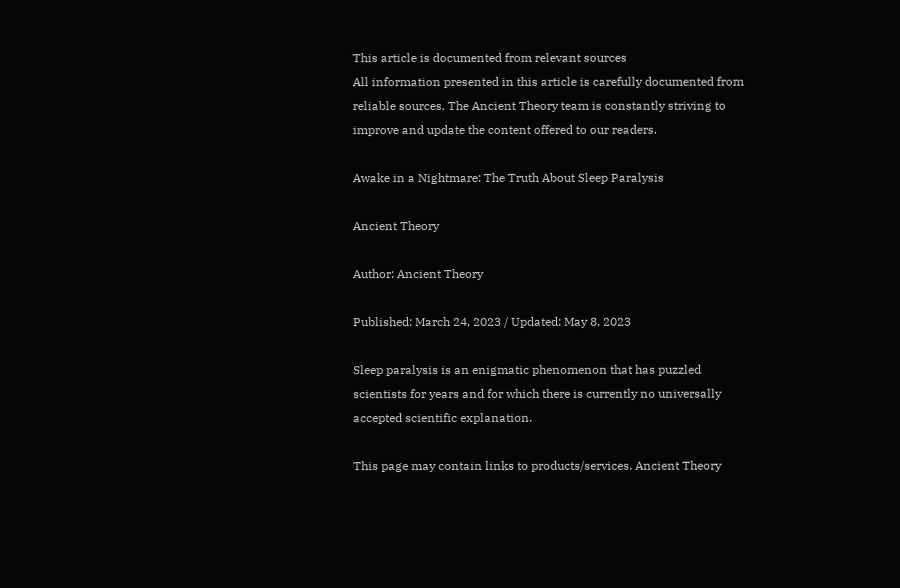This article is documented from relevant sources
All information presented in this article is carefully documented from reliable sources. The Ancient Theory team is constantly striving to improve and update the content offered to our readers.

Awake in a Nightmare: The Truth About Sleep Paralysis

Ancient Theory

Author: Ancient Theory

Published: March 24, 2023 / Updated: May 8, 2023

Sleep paralysis is an enigmatic phenomenon that has puzzled scientists for years and for which there is currently no universally accepted scientific explanation.

This page may contain links to products/services. Ancient Theory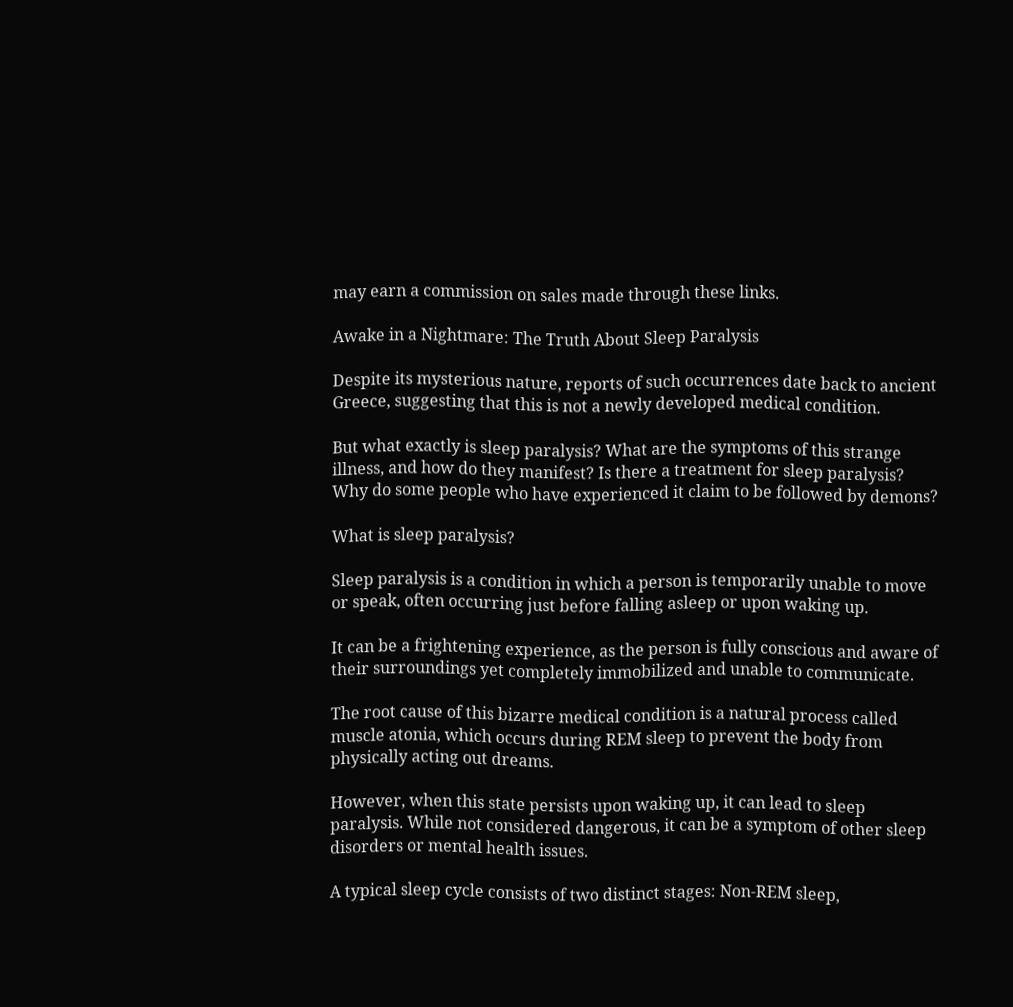may earn a commission on sales made through these links.

Awake in a Nightmare: The Truth About Sleep Paralysis

Despite its mysterious nature, reports of such occurrences date back to ancient Greece, suggesting that this is not a newly developed medical condition.

But what exactly is sleep paralysis? What are the symptoms of this strange illness, and how do they manifest? Is there a treatment for sleep paralysis? Why do some people who have experienced it claim to be followed by demons?

What is sleep paralysis?

Sleep paralysis is a condition in which a person is temporarily unable to move or speak, often occurring just before falling asleep or upon waking up.

It can be a frightening experience, as the person is fully conscious and aware of their surroundings yet completely immobilized and unable to communicate.

The root cause of this bizarre medical condition is a natural process called muscle atonia, which occurs during REM sleep to prevent the body from physically acting out dreams.

However, when this state persists upon waking up, it can lead to sleep paralysis. While not considered dangerous, it can be a symptom of other sleep disorders or mental health issues.

A typical sleep cycle consists of two distinct stages: Non-REM sleep,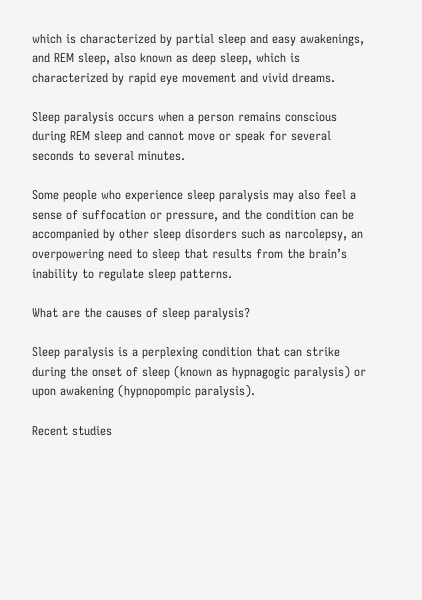which is characterized by partial sleep and easy awakenings, and REM sleep, also known as deep sleep, which is characterized by rapid eye movement and vivid dreams.

Sleep paralysis occurs when a person remains conscious during REM sleep and cannot move or speak for several seconds to several minutes.

Some people who experience sleep paralysis may also feel a sense of suffocation or pressure, and the condition can be accompanied by other sleep disorders such as narcolepsy, an overpowering need to sleep that results from the brain’s inability to regulate sleep patterns.

What are the causes of sleep paralysis?

Sleep paralysis is a perplexing condition that can strike during the onset of sleep (known as hypnagogic paralysis) or upon awakening (hypnopompic paralysis).

Recent studies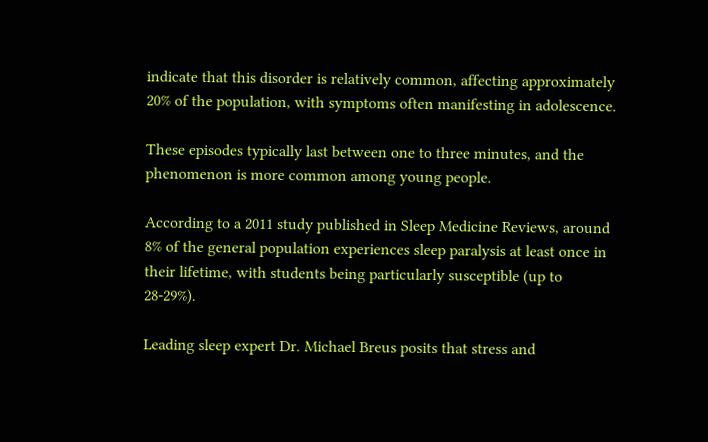indicate that this disorder is relatively common, affecting approximately 20% of the population, with symptoms often manifesting in adolescence.

These episodes typically last between one to three minutes, and the phenomenon is more common among young people.

According to a 2011 study published in Sleep Medicine Reviews, around 8% of the general population experiences sleep paralysis at least once in their lifetime, with students being particularly susceptible (up to 28-29%).

Leading sleep expert Dr. Michael Breus posits that stress and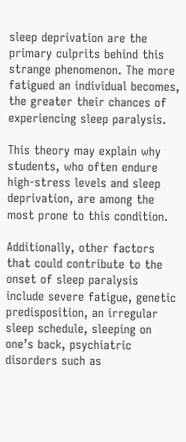sleep deprivation are the primary culprits behind this strange phenomenon. The more fatigued an individual becomes, the greater their chances of experiencing sleep paralysis.

This theory may explain why students, who often endure high-stress levels and sleep deprivation, are among the most prone to this condition.

Additionally, other factors that could contribute to the onset of sleep paralysis include severe fatigue, genetic predisposition, an irregular sleep schedule, sleeping on one’s back, psychiatric disorders such as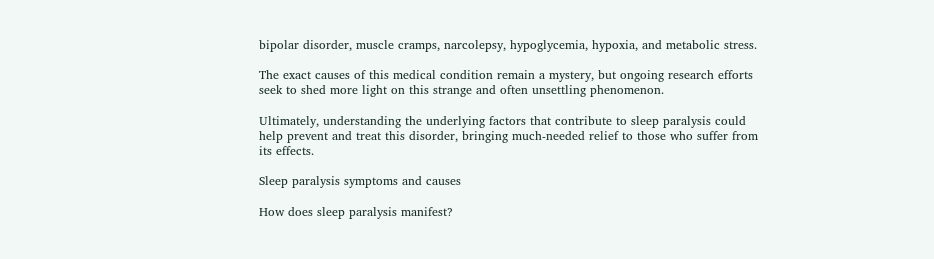bipolar disorder, muscle cramps, narcolepsy, hypoglycemia, hypoxia, and metabolic stress.

The exact causes of this medical condition remain a mystery, but ongoing research efforts seek to shed more light on this strange and often unsettling phenomenon.

Ultimately, understanding the underlying factors that contribute to sleep paralysis could help prevent and treat this disorder, bringing much-needed relief to those who suffer from its effects.

Sleep paralysis symptoms and causes

How does sleep paralysis manifest?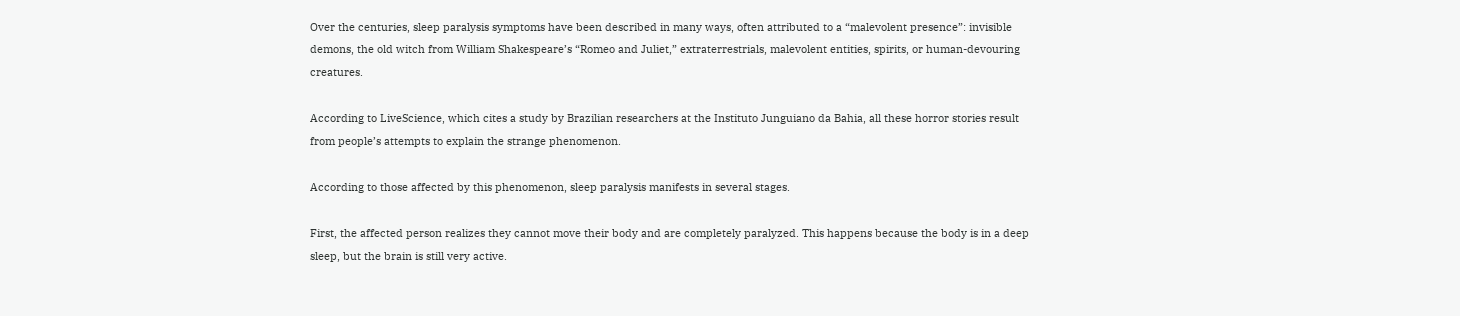Over the centuries, sleep paralysis symptoms have been described in many ways, often attributed to a “malevolent presence”: invisible demons, the old witch from William Shakespeare’s “Romeo and Juliet,” extraterrestrials, malevolent entities, spirits, or human-devouring creatures.

According to LiveScience, which cites a study by Brazilian researchers at the Instituto Junguiano da Bahia, all these horror stories result from people’s attempts to explain the strange phenomenon.

According to those affected by this phenomenon, sleep paralysis manifests in several stages.

First, the affected person realizes they cannot move their body and are completely paralyzed. This happens because the body is in a deep sleep, but the brain is still very active.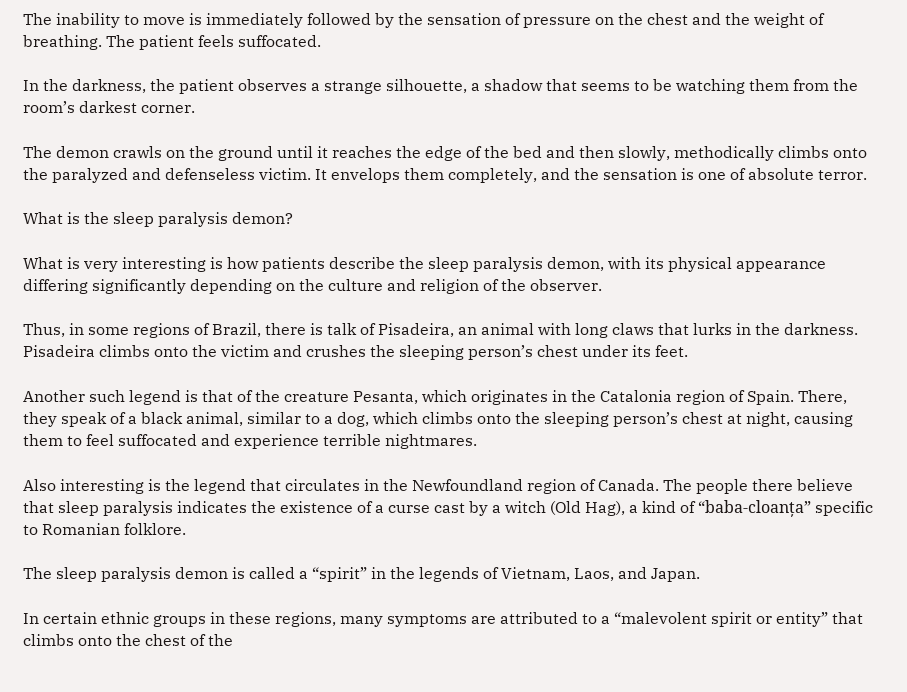The inability to move is immediately followed by the sensation of pressure on the chest and the weight of breathing. The patient feels suffocated.

In the darkness, the patient observes a strange silhouette, a shadow that seems to be watching them from the room’s darkest corner.

The demon crawls on the ground until it reaches the edge of the bed and then slowly, methodically climbs onto the paralyzed and defenseless victim. It envelops them completely, and the sensation is one of absolute terror.

What is the sleep paralysis demon?

What is very interesting is how patients describe the sleep paralysis demon, with its physical appearance differing significantly depending on the culture and religion of the observer.

Thus, in some regions of Brazil, there is talk of Pisadeira, an animal with long claws that lurks in the darkness. Pisadeira climbs onto the victim and crushes the sleeping person’s chest under its feet.

Another such legend is that of the creature Pesanta, which originates in the Catalonia region of Spain. There, they speak of a black animal, similar to a dog, which climbs onto the sleeping person’s chest at night, causing them to feel suffocated and experience terrible nightmares.

Also interesting is the legend that circulates in the Newfoundland region of Canada. The people there believe that sleep paralysis indicates the existence of a curse cast by a witch (Old Hag), a kind of “baba-cloanța” specific to Romanian folklore.

The sleep paralysis demon is called a “spirit” in the legends of Vietnam, Laos, and Japan.

In certain ethnic groups in these regions, many symptoms are attributed to a “malevolent spirit or entity” that climbs onto the chest of the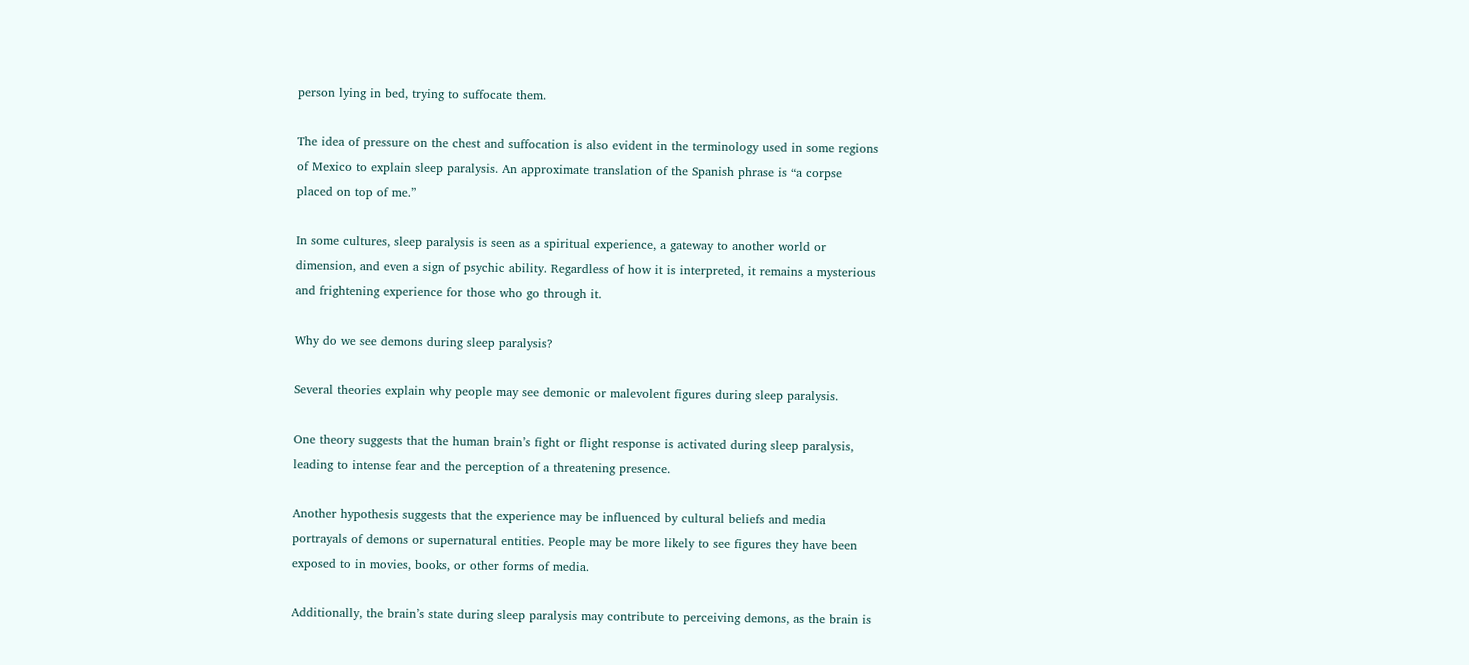person lying in bed, trying to suffocate them.

The idea of pressure on the chest and suffocation is also evident in the terminology used in some regions of Mexico to explain sleep paralysis. An approximate translation of the Spanish phrase is “a corpse placed on top of me.”

In some cultures, sleep paralysis is seen as a spiritual experience, a gateway to another world or dimension, and even a sign of psychic ability. Regardless of how it is interpreted, it remains a mysterious and frightening experience for those who go through it.

Why do we see demons during sleep paralysis?

Several theories explain why people may see demonic or malevolent figures during sleep paralysis.

One theory suggests that the human brain’s fight or flight response is activated during sleep paralysis, leading to intense fear and the perception of a threatening presence.

Another hypothesis suggests that the experience may be influenced by cultural beliefs and media portrayals of demons or supernatural entities. People may be more likely to see figures they have been exposed to in movies, books, or other forms of media.

Additionally, the brain’s state during sleep paralysis may contribute to perceiving demons, as the brain is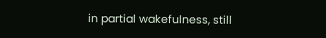in partial wakefulness, still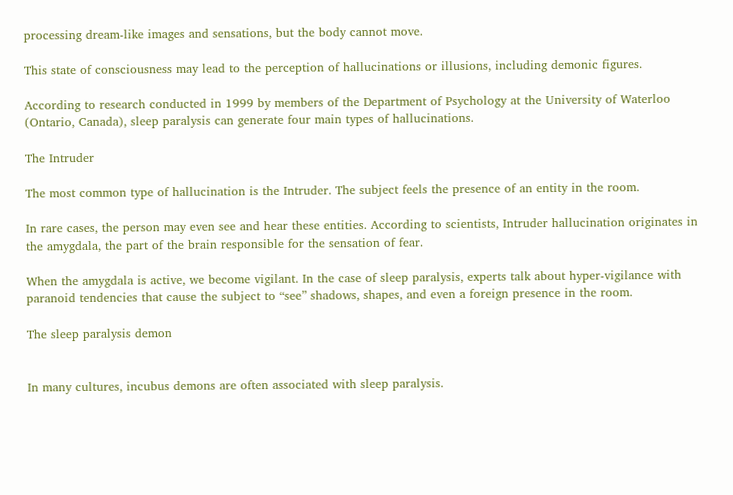processing dream-like images and sensations, but the body cannot move.

This state of consciousness may lead to the perception of hallucinations or illusions, including demonic figures.

According to research conducted in 1999 by members of the Department of Psychology at the University of Waterloo (Ontario, Canada), sleep paralysis can generate four main types of hallucinations.

The Intruder

The most common type of hallucination is the Intruder. The subject feels the presence of an entity in the room.

In rare cases, the person may even see and hear these entities. According to scientists, Intruder hallucination originates in the amygdala, the part of the brain responsible for the sensation of fear.

When the amygdala is active, we become vigilant. In the case of sleep paralysis, experts talk about hyper-vigilance with paranoid tendencies that cause the subject to “see” shadows, shapes, and even a foreign presence in the room.

The sleep paralysis demon


In many cultures, incubus demons are often associated with sleep paralysis.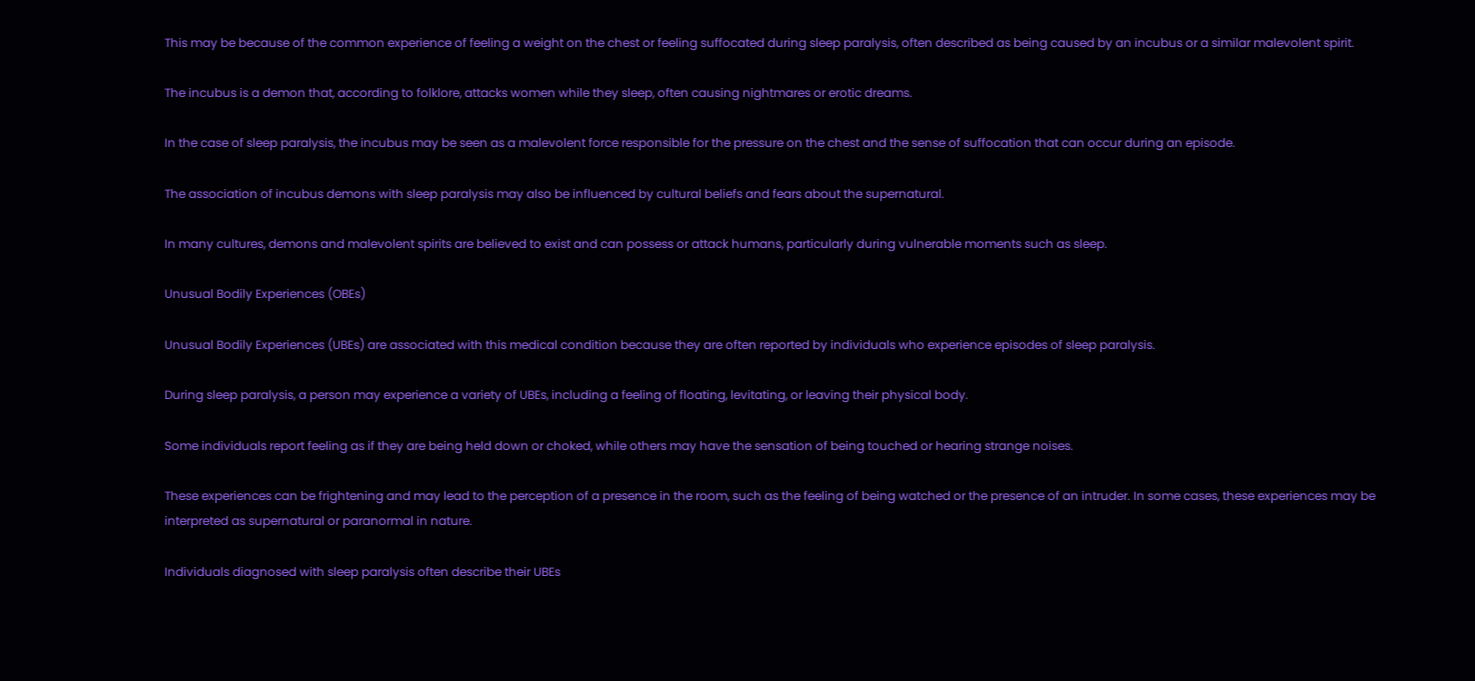This may be because of the common experience of feeling a weight on the chest or feeling suffocated during sleep paralysis, often described as being caused by an incubus or a similar malevolent spirit.

The incubus is a demon that, according to folklore, attacks women while they sleep, often causing nightmares or erotic dreams.

In the case of sleep paralysis, the incubus may be seen as a malevolent force responsible for the pressure on the chest and the sense of suffocation that can occur during an episode.

The association of incubus demons with sleep paralysis may also be influenced by cultural beliefs and fears about the supernatural.

In many cultures, demons and malevolent spirits are believed to exist and can possess or attack humans, particularly during vulnerable moments such as sleep.

Unusual Bodily Experiences (OBEs)

Unusual Bodily Experiences (UBEs) are associated with this medical condition because they are often reported by individuals who experience episodes of sleep paralysis.

During sleep paralysis, a person may experience a variety of UBEs, including a feeling of floating, levitating, or leaving their physical body.

Some individuals report feeling as if they are being held down or choked, while others may have the sensation of being touched or hearing strange noises.

These experiences can be frightening and may lead to the perception of a presence in the room, such as the feeling of being watched or the presence of an intruder. In some cases, these experiences may be interpreted as supernatural or paranormal in nature.

Individuals diagnosed with sleep paralysis often describe their UBEs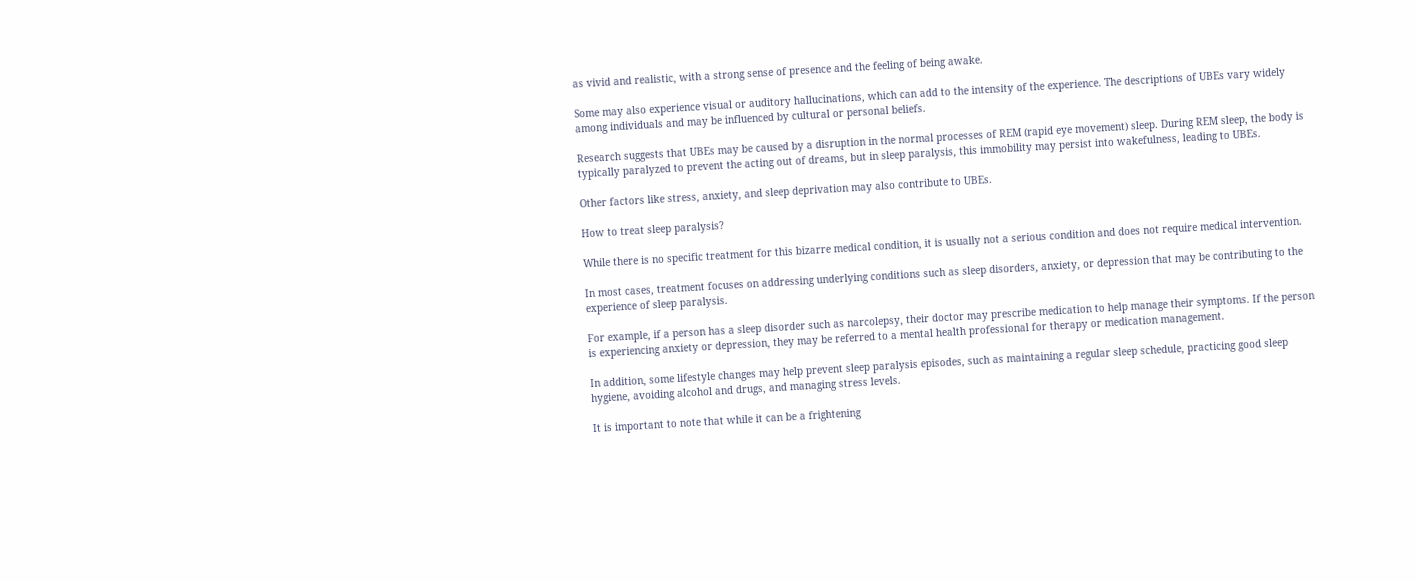as vivid and realistic, with a strong sense of presence and the feeling of being awake.

Some may also experience visual or auditory hallucinations, which can add to the intensity of the experience. The descriptions of UBEs vary widely among individuals and may be influenced by cultural or personal beliefs.

Research suggests that UBEs may be caused by a disruption in the normal processes of REM (rapid eye movement) sleep. During REM sleep, the body is typically paralyzed to prevent the acting out of dreams, but in sleep paralysis, this immobility may persist into wakefulness, leading to UBEs.

Other factors like stress, anxiety, and sleep deprivation may also contribute to UBEs.

How to treat sleep paralysis?

While there is no specific treatment for this bizarre medical condition, it is usually not a serious condition and does not require medical intervention.

In most cases, treatment focuses on addressing underlying conditions such as sleep disorders, anxiety, or depression that may be contributing to the experience of sleep paralysis.

For example, if a person has a sleep disorder such as narcolepsy, their doctor may prescribe medication to help manage their symptoms. If the person is experiencing anxiety or depression, they may be referred to a mental health professional for therapy or medication management.

In addition, some lifestyle changes may help prevent sleep paralysis episodes, such as maintaining a regular sleep schedule, practicing good sleep hygiene, avoiding alcohol and drugs, and managing stress levels.

It is important to note that while it can be a frightening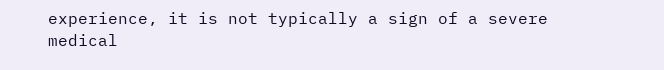experience, it is not typically a sign of a severe medical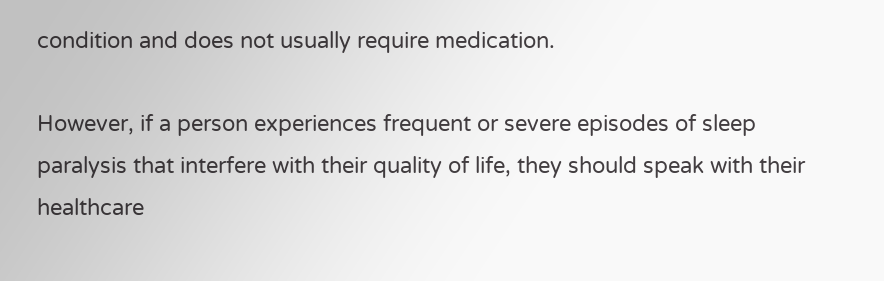condition and does not usually require medication.

However, if a person experiences frequent or severe episodes of sleep paralysis that interfere with their quality of life, they should speak with their healthcare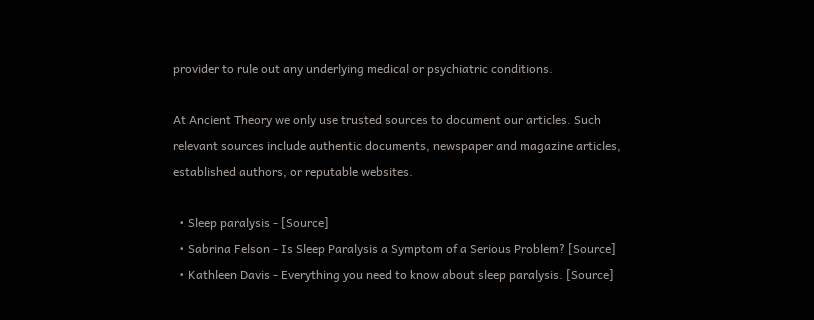provider to rule out any underlying medical or psychiatric conditions.

At Ancient Theory we only use trusted sources to document our articles. Such relevant sources include authentic documents, newspaper and magazine articles, established authors, or reputable websites.

  • Sleep paralysis - [Source]
  • Sabrina Felson - Is Sleep Paralysis a Symptom of a Serious Problem? [Source]
  • Kathleen Davis - Everything you need to know about sleep paralysis. [Source]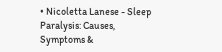• Nicoletta Lanese - Sleep Paralysis: Causes, Symptoms &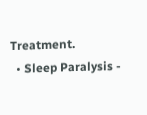Treatment.
  • Sleep Paralysis -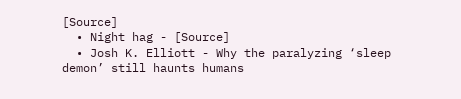[Source]
  • Night hag - [Source]
  • Josh K. Elliott - Why the paralyzing ‘sleep demon’ still haunts humans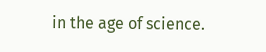in the age of science.